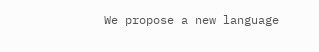We propose a new language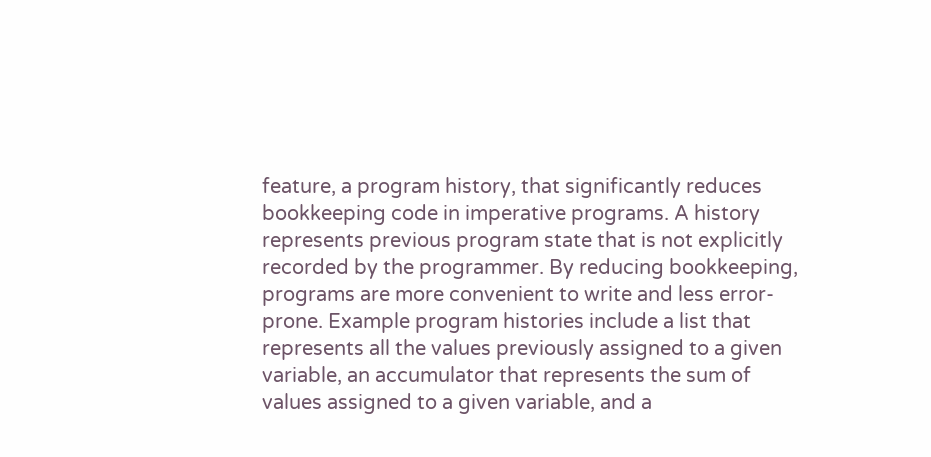feature, a program history, that significantly reduces bookkeeping code in imperative programs. A history represents previous program state that is not explicitly recorded by the programmer. By reducing bookkeeping, programs are more convenient to write and less error-prone. Example program histories include a list that represents all the values previously assigned to a given variable, an accumulator that represents the sum of values assigned to a given variable, and a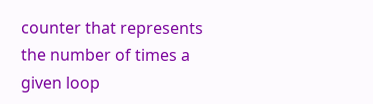counter that represents the number of times a given loop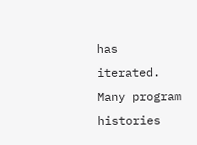has iterated. Many program histories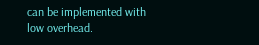can be implemented with low overhead.